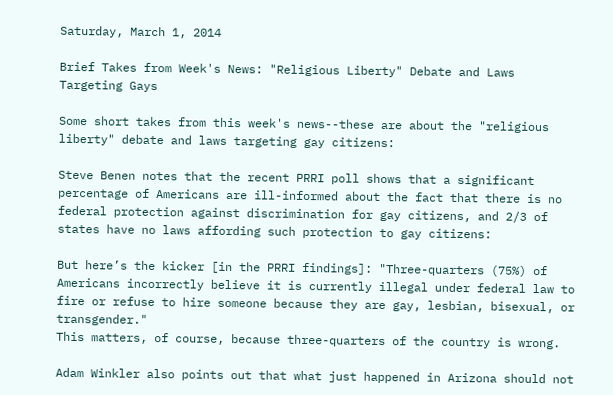Saturday, March 1, 2014

Brief Takes from Week's News: "Religious Liberty" Debate and Laws Targeting Gays

Some short takes from this week's news--these are about the "religious liberty" debate and laws targeting gay citizens:

Steve Benen notes that the recent PRRI poll shows that a significant percentage of Americans are ill-informed about the fact that there is no federal protection against discrimination for gay citizens, and 2/3 of states have no laws affording such protection to gay citizens:

But here’s the kicker [in the PRRI findings]: "Three-quarters (75%) of Americans incorrectly believe it is currently illegal under federal law to fire or refuse to hire someone because they are gay, lesbian, bisexual, or transgender."
This matters, of course, because three-quarters of the country is wrong.

Adam Winkler also points out that what just happened in Arizona should not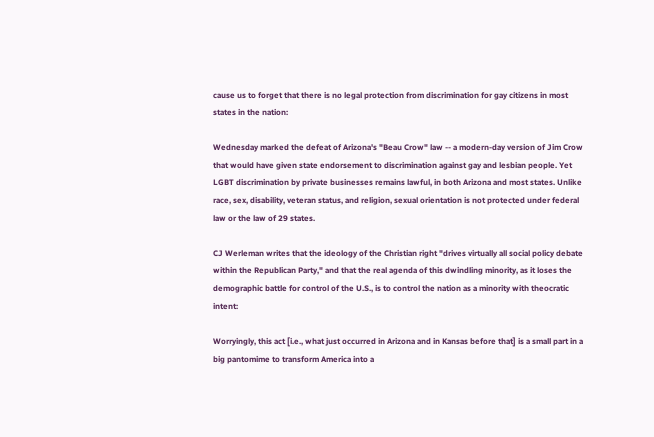cause us to forget that there is no legal protection from discrimination for gay citizens in most states in the nation:

Wednesday marked the defeat of Arizona's "Beau Crow" law -- a modern-day version of Jim Crow that would have given state endorsement to discrimination against gay and lesbian people. Yet LGBT discrimination by private businesses remains lawful, in both Arizona and most states. Unlike race, sex, disability, veteran status, and religion, sexual orientation is not protected under federal law or the law of 29 states.

CJ Werleman writes that the ideology of the Christian right "drives virtually all social policy debate within the Republican Party," and that the real agenda of this dwindling minority, as it loses the demographic battle for control of the U.S., is to control the nation as a minority with theocratic intent:

Worryingly, this act [i.e., what just occurred in Arizona and in Kansas before that] is a small part in a big pantomime to transform America into a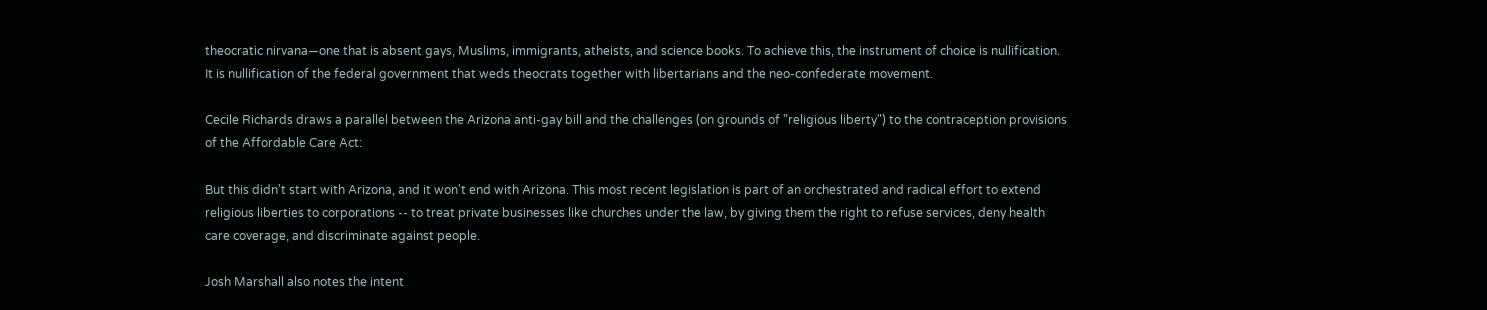theocratic nirvana—one that is absent gays, Muslims, immigrants, atheists, and science books. To achieve this, the instrument of choice is nullification. It is nullification of the federal government that weds theocrats together with libertarians and the neo-confederate movement.

Cecile Richards draws a parallel between the Arizona anti-gay bill and the challenges (on grounds of "religious liberty") to the contraception provisions of the Affordable Care Act:

But this didn't start with Arizona, and it won't end with Arizona. This most recent legislation is part of an orchestrated and radical effort to extend religious liberties to corporations -- to treat private businesses like churches under the law, by giving them the right to refuse services, deny health care coverage, and discriminate against people.

Josh Marshall also notes the intent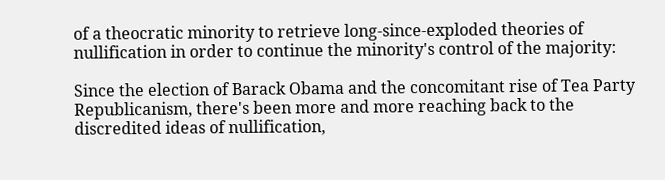of a theocratic minority to retrieve long-since-exploded theories of nullification in order to continue the minority's control of the majority:

Since the election of Barack Obama and the concomitant rise of Tea Party Republicanism, there's been more and more reaching back to the discredited ideas of nullification,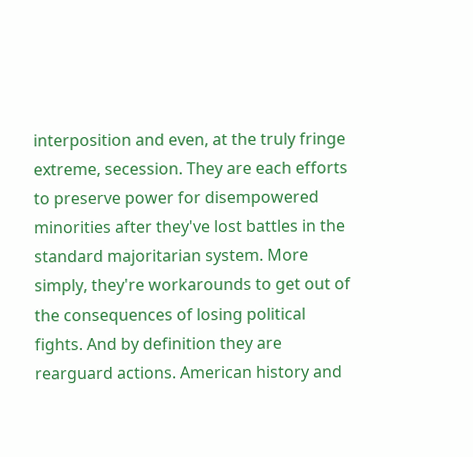interposition and even, at the truly fringe extreme, secession. They are each efforts to preserve power for disempowered minorities after they've lost battles in the standard majoritarian system. More simply, they're workarounds to get out of the consequences of losing political fights. And by definition they are rearguard actions. American history and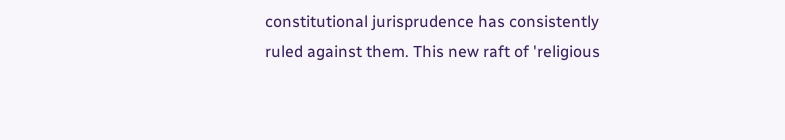constitutional jurisprudence has consistently ruled against them. This new raft of 'religious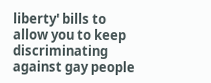liberty' bills to allow you to keep discriminating against gay people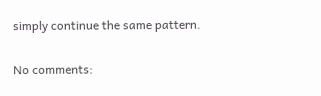simply continue the same pattern.

No comments: